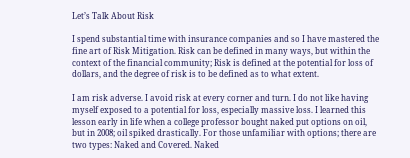Let’s Talk About Risk

I spend substantial time with insurance companies and so I have mastered the fine art of Risk Mitigation. Risk can be defined in many ways, but within the context of the financial community; Risk is defined at the potential for loss of dollars, and the degree of risk is to be defined as to what extent.

I am risk adverse. I avoid risk at every corner and turn. I do not like having myself exposed to a potential for loss, especially massive loss. I learned this lesson early in life when a college professor bought naked put options on oil, but in 2008; oil spiked drastically. For those unfamiliar with options; there are two types: Naked and Covered. Naked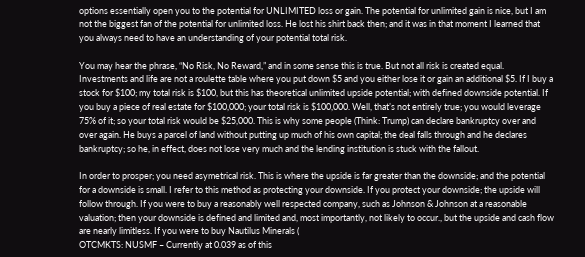options essentially open you to the potential for UNLIMITED loss or gain. The potential for unlimited gain is nice, but I am not the biggest fan of the potential for unlimited loss. He lost his shirt back then; and it was in that moment I learned that you always need to have an understanding of your potential total risk.

You may hear the phrase, “No Risk, No Reward,” and in some sense this is true. But not all risk is created equal. Investments and life are not a roulette table where you put down $5 and you either lose it or gain an additional $5. If I buy a stock for $100; my total risk is $100, but this has theoretical unlimited upside potential; with defined downside potential. If you buy a piece of real estate for $100,000; your total risk is $100,000. Well, that’s not entirely true; you would leverage 75% of it; so your total risk would be $25,000. This is why some people (Think: Trump) can declare bankruptcy over and over again. He buys a parcel of land without putting up much of his own capital; the deal falls through and he declares bankruptcy; so he, in effect, does not lose very much and the lending institution is stuck with the fallout.

In order to prosper; you need asymetrical risk. This is where the upside is far greater than the downside; and the potential for a downside is small. I refer to this method as protecting your downside. If you protect your downside; the upside will follow through. If you were to buy a reasonably well respected company, such as Johnson & Johnson at a reasonable valuation; then your downside is defined and limited and, most importantly, not likely to occur., but the upside and cash flow are nearly limitless. If you were to buy Nautilus Minerals (
OTCMKTS: NUSMF – Currently at 0.039 as of this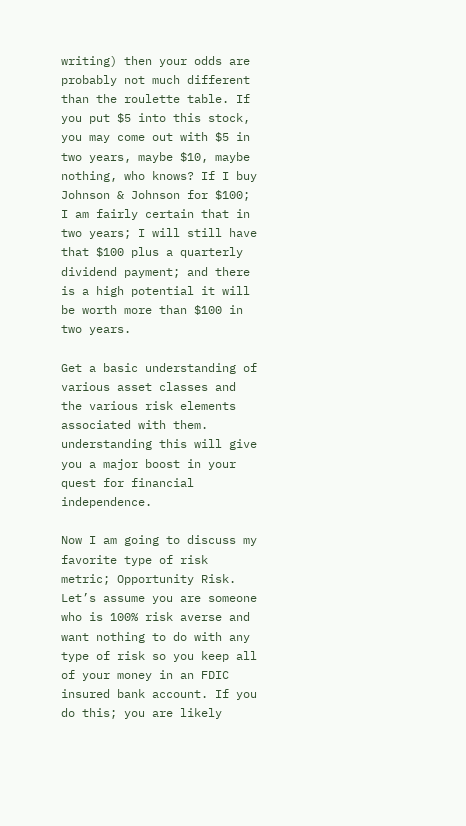writing) then your odds are probably not much different than the roulette table. If you put $5 into this stock, you may come out with $5 in two years, maybe $10, maybe nothing, who knows? If I buy Johnson & Johnson for $100; I am fairly certain that in two years; I will still have that $100 plus a quarterly dividend payment; and there is a high potential it will be worth more than $100 in two years.

Get a basic understanding of various asset classes and the various risk elements associated with them. understanding this will give you a major boost in your quest for financial independence.

Now I am going to discuss my favorite type of risk metric; Opportunity Risk. Let’s assume you are someone who is 100% risk averse and want nothing to do with any type of risk so you keep all of your money in an FDIC insured bank account. If you do this; you are likely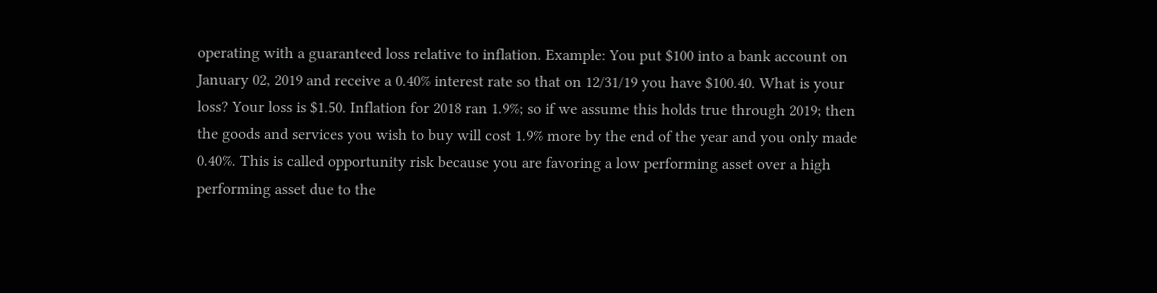operating with a guaranteed loss relative to inflation. Example: You put $100 into a bank account on January 02, 2019 and receive a 0.40% interest rate so that on 12/31/19 you have $100.40. What is your loss? Your loss is $1.50. Inflation for 2018 ran 1.9%; so if we assume this holds true through 2019; then the goods and services you wish to buy will cost 1.9% more by the end of the year and you only made 0.40%. This is called opportunity risk because you are favoring a low performing asset over a high performing asset due to the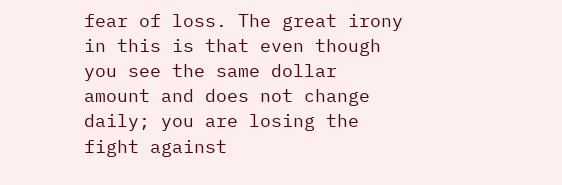fear of loss. The great irony in this is that even though you see the same dollar amount and does not change daily; you are losing the fight against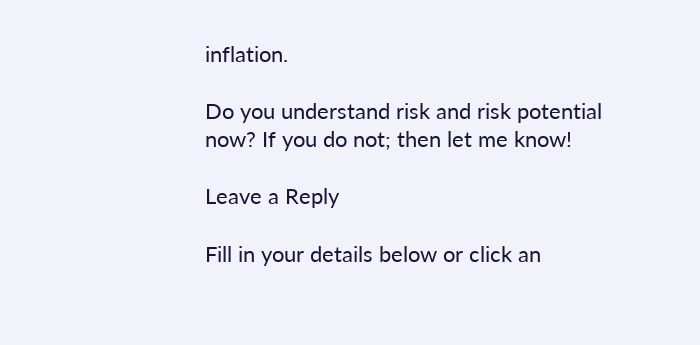inflation.

Do you understand risk and risk potential now? If you do not; then let me know!

Leave a Reply

Fill in your details below or click an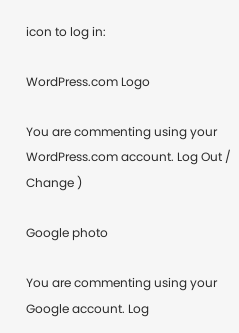icon to log in:

WordPress.com Logo

You are commenting using your WordPress.com account. Log Out /  Change )

Google photo

You are commenting using your Google account. Log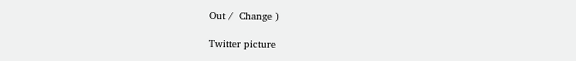Out /  Change )

Twitter picture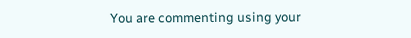You are commenting using your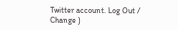Twitter account. Log Out /  Change )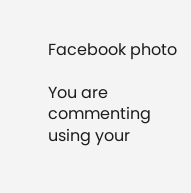Facebook photo

You are commenting using your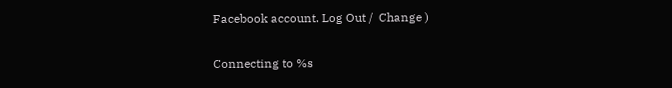Facebook account. Log Out /  Change )

Connecting to %s